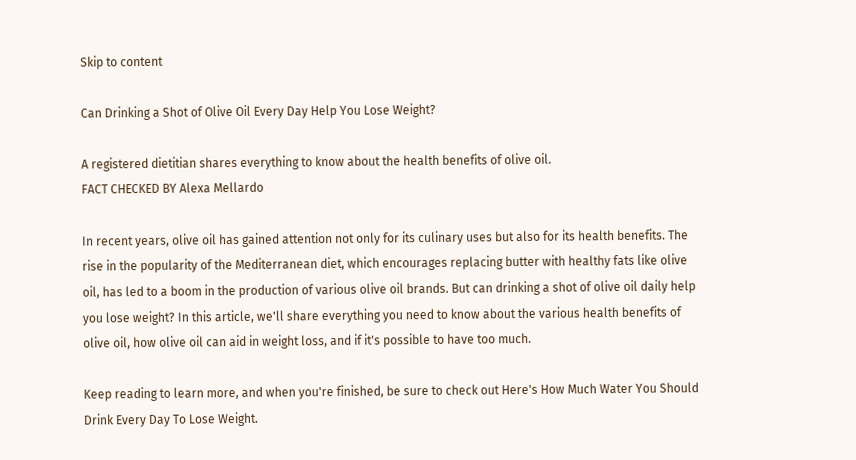Skip to content

Can Drinking a Shot of Olive Oil Every Day Help You Lose Weight?

A registered dietitian shares everything to know about the health benefits of olive oil.
FACT CHECKED BY Alexa Mellardo

In recent years, olive oil has gained attention not only for its culinary uses but also for its health benefits. The rise in the popularity of the Mediterranean diet, which encourages replacing butter with healthy fats like olive oil, has led to a boom in the production of various olive oil brands. But can drinking a shot of olive oil daily help you lose weight? In this article, we'll share everything you need to know about the various health benefits of olive oil, how olive oil can aid in weight loss, and if it's possible to have too much.

Keep reading to learn more, and when you're finished, be sure to check out Here's How Much Water You Should Drink Every Day To Lose Weight.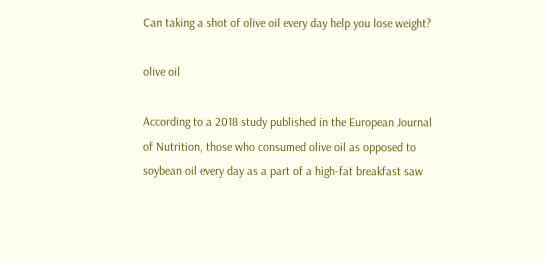Can taking a shot of olive oil every day help you lose weight?

olive oil

According to a 2018 study published in the European Journal of Nutrition, those who consumed olive oil as opposed to soybean oil every day as a part of a high-fat breakfast saw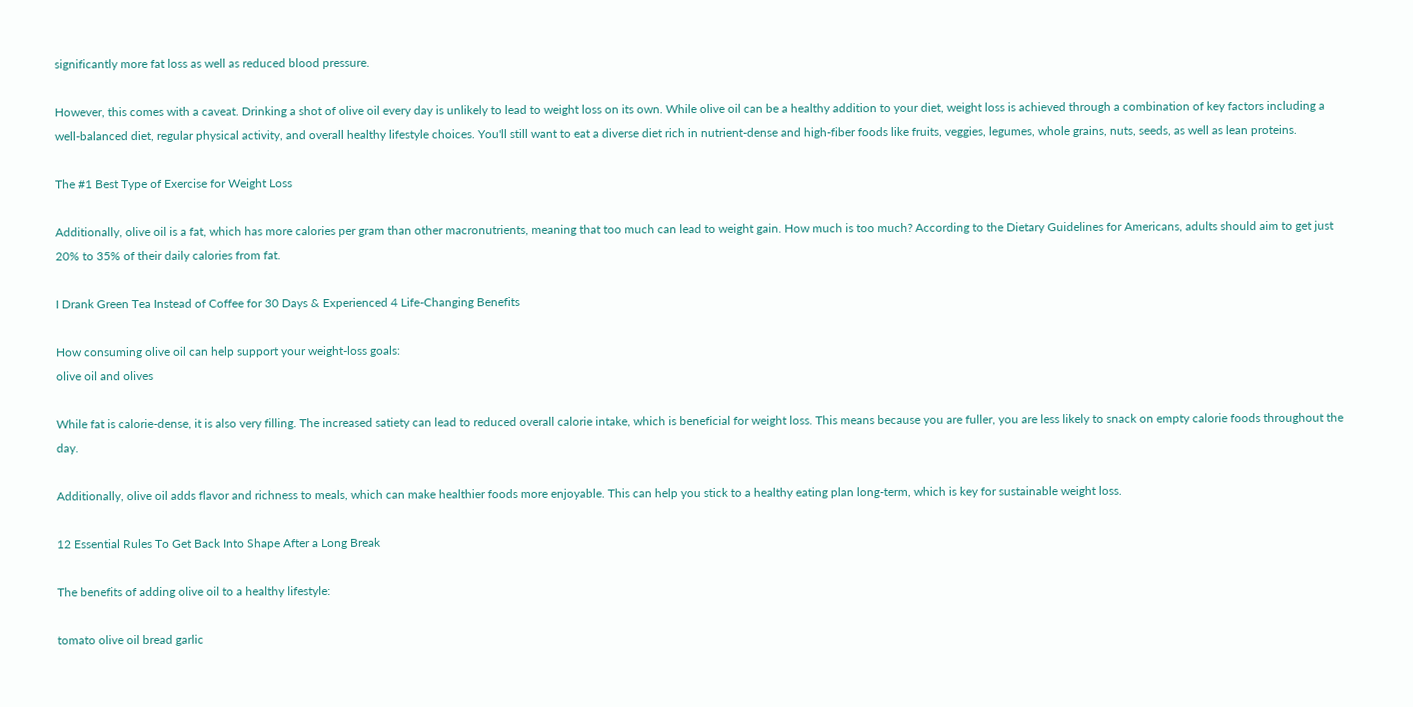significantly more fat loss as well as reduced blood pressure.

However, this comes with a caveat. Drinking a shot of olive oil every day is unlikely to lead to weight loss on its own. While olive oil can be a healthy addition to your diet, weight loss is achieved through a combination of key factors including a well-balanced diet, regular physical activity, and overall healthy lifestyle choices. You'll still want to eat a diverse diet rich in nutrient-dense and high-fiber foods like fruits, veggies, legumes, whole grains, nuts, seeds, as well as lean proteins.

The #1 Best Type of Exercise for Weight Loss

Additionally, olive oil is a fat, which has more calories per gram than other macronutrients, meaning that too much can lead to weight gain. How much is too much? According to the Dietary Guidelines for Americans, adults should aim to get just 20% to 35% of their daily calories from fat.

I Drank Green Tea Instead of Coffee for 30 Days & Experienced 4 Life-Changing Benefits

How consuming olive oil can help support your weight-loss goals:
olive oil and olives

While fat is calorie-dense, it is also very filling. The increased satiety can lead to reduced overall calorie intake, which is beneficial for weight loss. This means because you are fuller, you are less likely to snack on empty calorie foods throughout the day.

Additionally, olive oil adds flavor and richness to meals, which can make healthier foods more enjoyable. This can help you stick to a healthy eating plan long-term, which is key for sustainable weight loss.

12 Essential Rules To Get Back Into Shape After a Long Break

The benefits of adding olive oil to a healthy lifestyle:

tomato olive oil bread garlic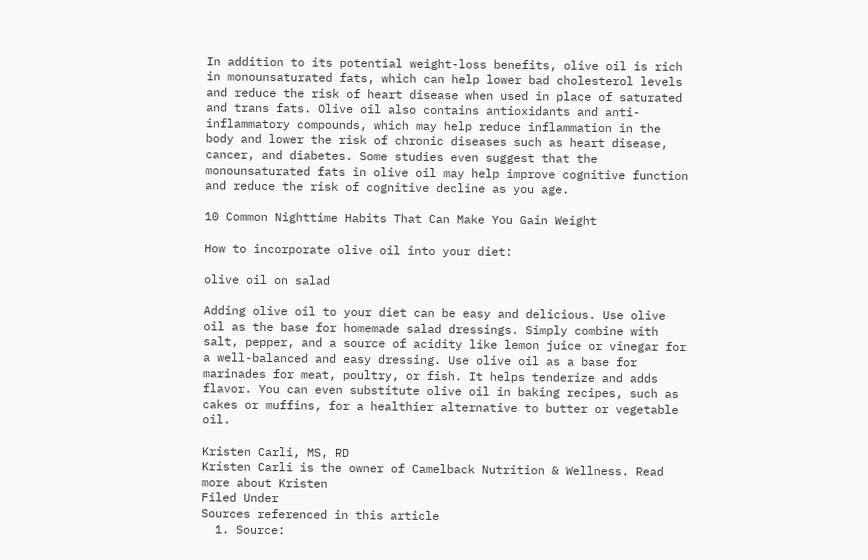In addition to its potential weight-loss benefits, olive oil is rich in monounsaturated fats, which can help lower bad cholesterol levels and reduce the risk of heart disease when used in place of saturated and trans fats. Olive oil also contains antioxidants and anti-inflammatory compounds, which may help reduce inflammation in the body and lower the risk of chronic diseases such as heart disease, cancer, and diabetes. Some studies even suggest that the monounsaturated fats in olive oil may help improve cognitive function and reduce the risk of cognitive decline as you age.

10 Common Nighttime Habits That Can Make You Gain Weight

How to incorporate olive oil into your diet:

olive oil on salad

Adding olive oil to your diet can be easy and delicious. Use olive oil as the base for homemade salad dressings. Simply combine with salt, pepper, and a source of acidity like lemon juice or vinegar for a well-balanced and easy dressing. Use olive oil as a base for marinades for meat, poultry, or fish. It helps tenderize and adds flavor. You can even substitute olive oil in baking recipes, such as cakes or muffins, for a healthier alternative to butter or vegetable oil.

Kristen Carli, MS, RD
Kristen Carli is the owner of Camelback Nutrition & Wellness. Read more about Kristen
Filed Under
Sources referenced in this article
  1. Source: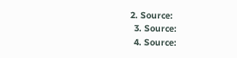2. Source:
  3. Source:
  4. Source: